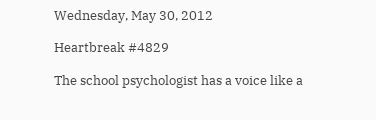Wednesday, May 30, 2012

Heartbreak #4829

The school psychologist has a voice like a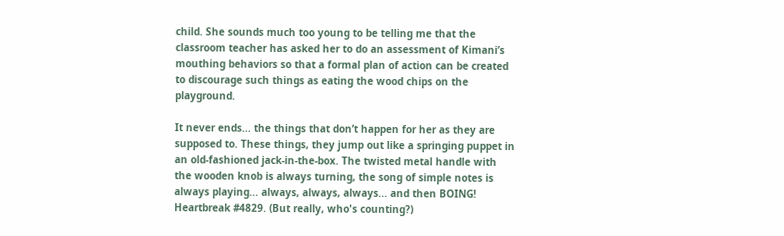child. She sounds much too young to be telling me that the classroom teacher has asked her to do an assessment of Kimani’s mouthing behaviors so that a formal plan of action can be created to discourage such things as eating the wood chips on the playground.

It never ends... the things that don’t happen for her as they are supposed to. These things, they jump out like a springing puppet in an old-fashioned jack-in-the-box. The twisted metal handle with the wooden knob is always turning, the song of simple notes is always playing... always, always, always... and then BOING! Heartbreak #4829. (But really, who's counting?)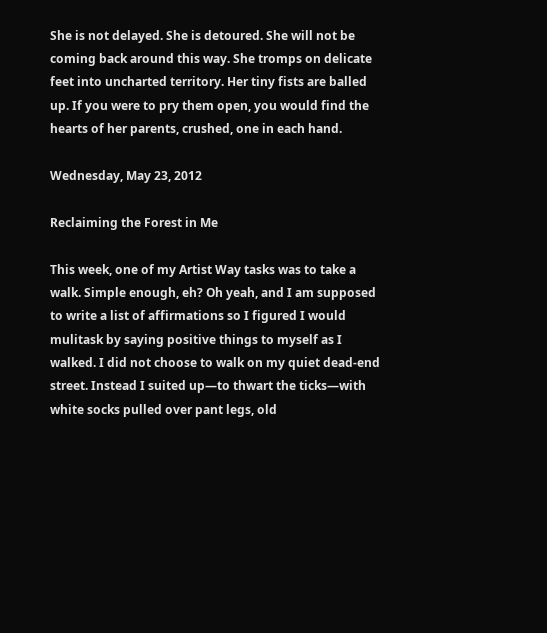She is not delayed. She is detoured. She will not be coming back around this way. She tromps on delicate feet into uncharted territory. Her tiny fists are balled up. If you were to pry them open, you would find the hearts of her parents, crushed, one in each hand.

Wednesday, May 23, 2012

Reclaiming the Forest in Me

This week, one of my Artist Way tasks was to take a walk. Simple enough, eh? Oh yeah, and I am supposed to write a list of affirmations so I figured I would mulitask by saying positive things to myself as I walked. I did not choose to walk on my quiet dead-end street. Instead I suited up—to thwart the ticks—with white socks pulled over pant legs, old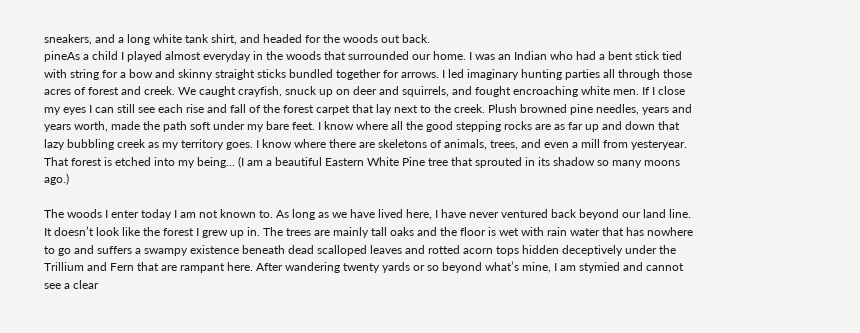sneakers, and a long white tank shirt, and headed for the woods out back.
pineAs a child I played almost everyday in the woods that surrounded our home. I was an Indian who had a bent stick tied with string for a bow and skinny straight sticks bundled together for arrows. I led imaginary hunting parties all through those acres of forest and creek. We caught crayfish, snuck up on deer and squirrels, and fought encroaching white men. If I close my eyes I can still see each rise and fall of the forest carpet that lay next to the creek. Plush browned pine needles, years and years worth, made the path soft under my bare feet. I know where all the good stepping rocks are as far up and down that lazy bubbling creek as my territory goes. I know where there are skeletons of animals, trees, and even a mill from yesteryear. That forest is etched into my being... (I am a beautiful Eastern White Pine tree that sprouted in its shadow so many moons ago.)

The woods I enter today I am not known to. As long as we have lived here, I have never ventured back beyond our land line. It doesn’t look like the forest I grew up in. The trees are mainly tall oaks and the floor is wet with rain water that has nowhere to go and suffers a swampy existence beneath dead scalloped leaves and rotted acorn tops hidden deceptively under the Trillium and Fern that are rampant here. After wandering twenty yards or so beyond what’s mine, I am stymied and cannot see a clear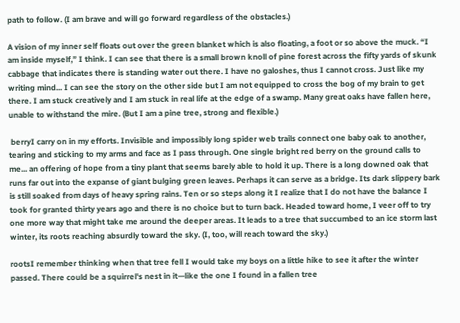path to follow. (I am brave and will go forward regardless of the obstacles.)

A vision of my inner self floats out over the green blanket which is also floating, a foot or so above the muck. “I am inside myself,” I think. I can see that there is a small brown knoll of pine forest across the fifty yards of skunk cabbage that indicates there is standing water out there. I have no galoshes, thus I cannot cross. Just like my writing mind... I can see the story on the other side but I am not equipped to cross the bog of my brain to get there. I am stuck creatively and I am stuck in real life at the edge of a swamp. Many great oaks have fallen here, unable to withstand the mire. (But I am a pine tree, strong and flexible.)

 berryI carry on in my efforts. Invisible and impossibly long spider web trails connect one baby oak to another, tearing and sticking to my arms and face as I pass through. One single bright red berry on the ground calls to me... an offering of hope from a tiny plant that seems barely able to hold it up. There is a long downed oak that runs far out into the expanse of giant bulging green leaves. Perhaps it can serve as a bridge. Its dark slippery bark is still soaked from days of heavy spring rains. Ten or so steps along it I realize that I do not have the balance I took for granted thirty years ago and there is no choice but to turn back. Headed toward home, I veer off to try one more way that might take me around the deeper areas. It leads to a tree that succumbed to an ice storm last winter, its roots reaching absurdly toward the sky. (I, too, will reach toward the sky.)

rootsI remember thinking when that tree fell I would take my boys on a little hike to see it after the winter passed. There could be a squirrel's nest in it—like the one I found in a fallen tree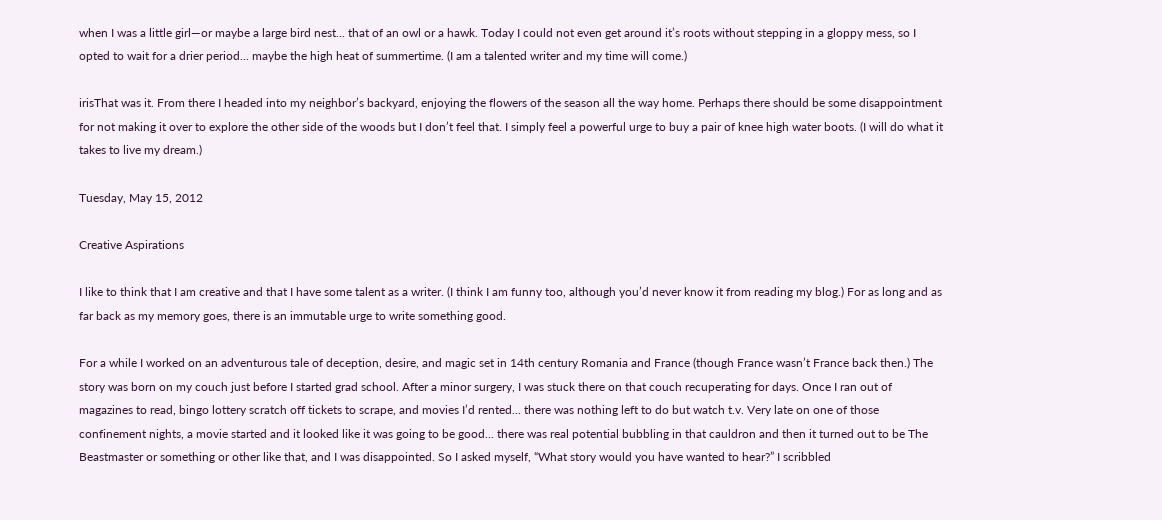when I was a little girl—or maybe a large bird nest... that of an owl or a hawk. Today I could not even get around it’s roots without stepping in a gloppy mess, so I opted to wait for a drier period... maybe the high heat of summertime. (I am a talented writer and my time will come.)

irisThat was it. From there I headed into my neighbor’s backyard, enjoying the flowers of the season all the way home. Perhaps there should be some disappointment for not making it over to explore the other side of the woods but I don’t feel that. I simply feel a powerful urge to buy a pair of knee high water boots. (I will do what it takes to live my dream.)

Tuesday, May 15, 2012

Creative Aspirations

I like to think that I am creative and that I have some talent as a writer. (I think I am funny too, although you’d never know it from reading my blog.) For as long and as far back as my memory goes, there is an immutable urge to write something good.

For a while I worked on an adventurous tale of deception, desire, and magic set in 14th century Romania and France (though France wasn’t France back then.) The story was born on my couch just before I started grad school. After a minor surgery, I was stuck there on that couch recuperating for days. Once I ran out of magazines to read, bingo lottery scratch off tickets to scrape, and movies I’d rented... there was nothing left to do but watch t.v. Very late on one of those confinement nights, a movie started and it looked like it was going to be good... there was real potential bubbling in that cauldron and then it turned out to be The Beastmaster or something or other like that, and I was disappointed. So I asked myself, “What story would you have wanted to hear?” I scribbled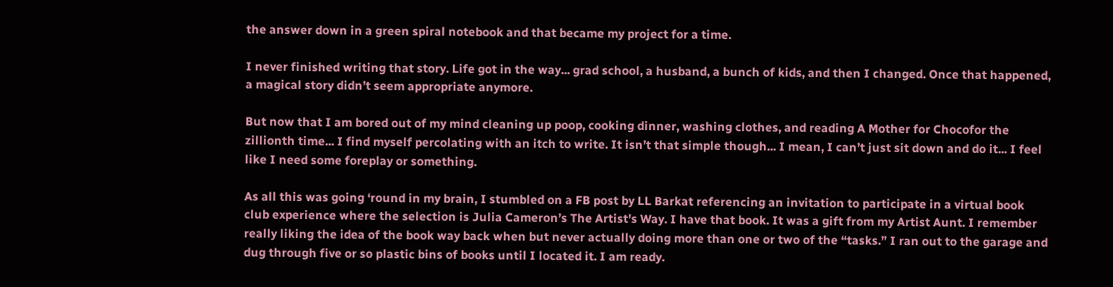the answer down in a green spiral notebook and that became my project for a time.

I never finished writing that story. Life got in the way... grad school, a husband, a bunch of kids, and then I changed. Once that happened, a magical story didn’t seem appropriate anymore.

But now that I am bored out of my mind cleaning up poop, cooking dinner, washing clothes, and reading A Mother for Chocofor the zillionth time... I find myself percolating with an itch to write. It isn’t that simple though... I mean, I can’t just sit down and do it... I feel like I need some foreplay or something.

As all this was going ‘round in my brain, I stumbled on a FB post by LL Barkat referencing an invitation to participate in a virtual book club experience where the selection is Julia Cameron’s The Artist's Way. I have that book. It was a gift from my Artist Aunt. I remember really liking the idea of the book way back when but never actually doing more than one or two of the “tasks.” I ran out to the garage and dug through five or so plastic bins of books until I located it. I am ready.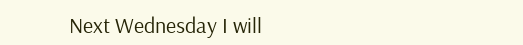Next Wednesday I will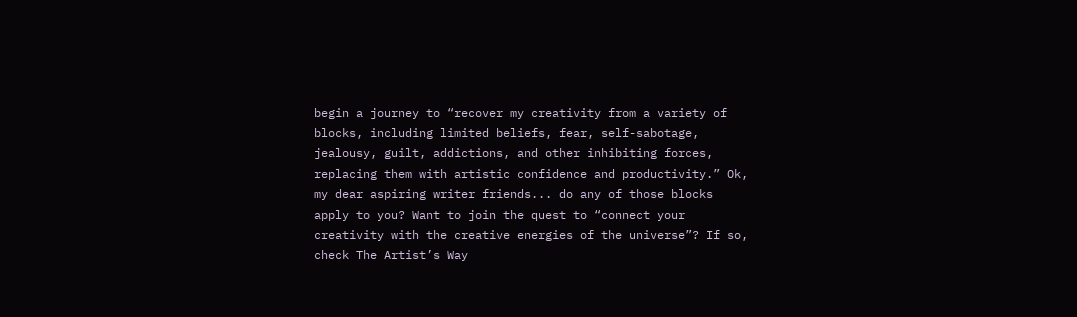begin a journey to “recover my creativity from a variety of blocks, including limited beliefs, fear, self-sabotage, jealousy, guilt, addictions, and other inhibiting forces, replacing them with artistic confidence and productivity.” Ok, my dear aspiring writer friends... do any of those blocks apply to you? Want to join the quest to “connect your creativity with the creative energies of the universe”? If so, check The Artist’s Way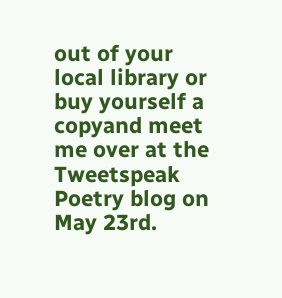out of your local library or buy yourself a copyand meet me over at the Tweetspeak Poetry blog on May 23rd.